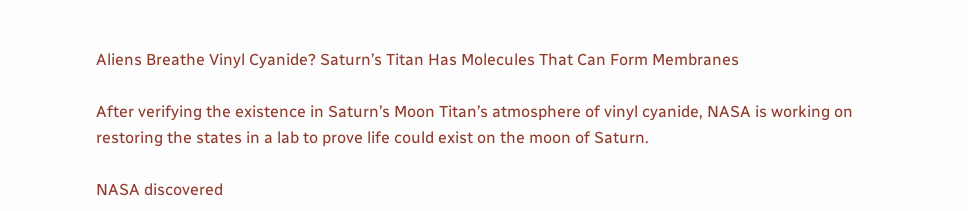Aliens Breathe Vinyl Cyanide? Saturn’s Titan Has Molecules That Can Form Membranes

After verifying the existence in Saturn’s Moon Titan’s atmosphere of vinyl cyanide, NASA is working on restoring the states in a lab to prove life could exist on the moon of Saturn.

NASA discovered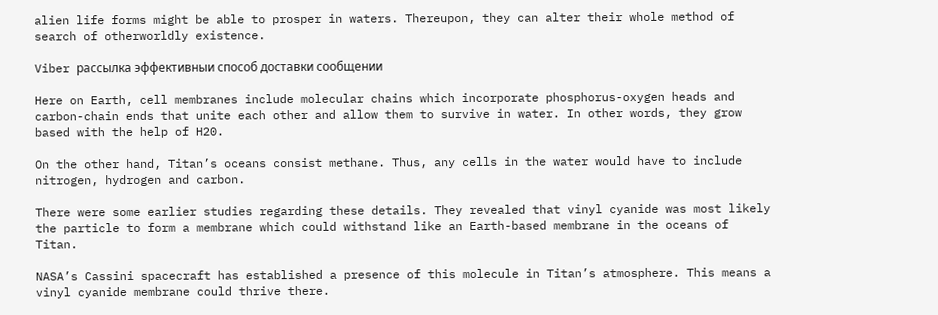alien life forms might be able to prosper in waters. Thereupon, they can alter their whole method of search of otherworldly existence.

Viber рассылка эффективныи способ доставки сообщении

Here on Earth, cell membranes include molecular chains which incorporate phosphorus-oxygen heads and carbon-chain ends that unite each other and allow them to survive in water. In other words, they grow based with the help of H20.

On the other hand, Titan’s oceans consist methane. Thus, any cells in the water would have to include nitrogen, hydrogen and carbon.

There were some earlier studies regarding these details. They revealed that vinyl cyanide was most likely the particle to form a membrane which could withstand like an Earth-based membrane in the oceans of Titan.

NASA’s Cassini spacecraft has established a presence of this molecule in Titan’s atmosphere. This means a vinyl cyanide membrane could thrive there.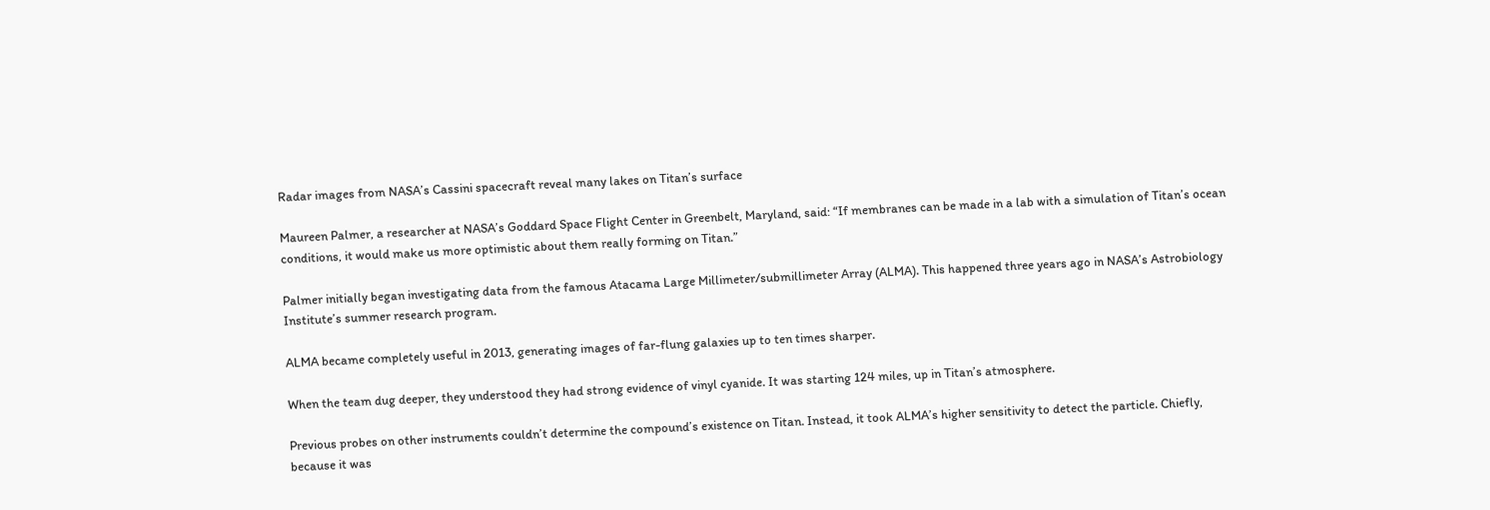Radar images from NASA’s Cassini spacecraft reveal many lakes on Titan’s surface

Maureen Palmer, a researcher at NASA’s Goddard Space Flight Center in Greenbelt, Maryland, said: “If membranes can be made in a lab with a simulation of Titan’s ocean conditions, it would make us more optimistic about them really forming on Titan.”

Palmer initially began investigating data from the famous Atacama Large Millimeter/submillimeter Array (ALMA). This happened three years ago in NASA’s Astrobiology Institute’s summer research program.

ALMA became completely useful in 2013, generating images of far-flung galaxies up to ten times sharper.

When the team dug deeper, they understood they had strong evidence of vinyl cyanide. It was starting 124 miles, up in Titan’s atmosphere.

Previous probes on other instruments couldn’t determine the compound’s existence on Titan. Instead, it took ALMA’s higher sensitivity to detect the particle. Chiefly, because it was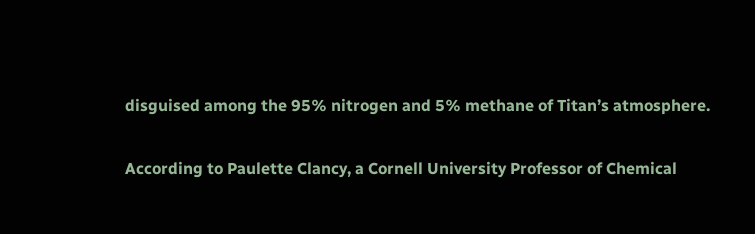disguised among the 95% nitrogen and 5% methane of Titan’s atmosphere.

According to Paulette Clancy, a Cornell University Professor of Chemical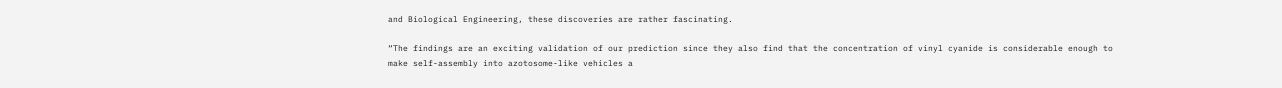and Biological Engineering, these discoveries are rather fascinating.

“The findings are an exciting validation of our prediction since they also find that the concentration of vinyl cyanide is considerable enough to make self-assembly into azotosome-like vehicles a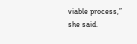viable process,” she said.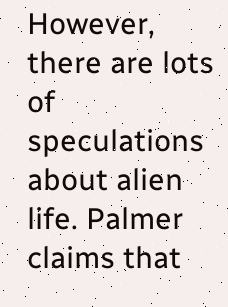However, there are lots of speculations about alien life. Palmer claims that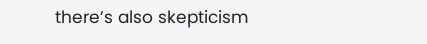there’s also skepticism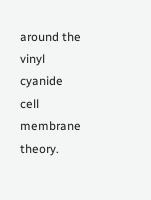around the vinyl cyanide cell membrane theory.